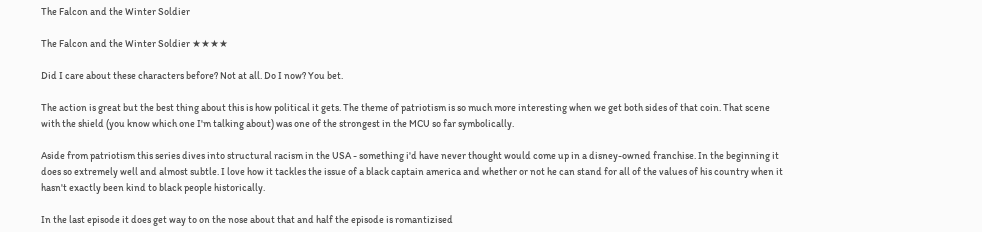The Falcon and the Winter Soldier

The Falcon and the Winter Soldier ★★★★

Did I care about these characters before? Not at all. Do I now? You bet.

The action is great but the best thing about this is how political it gets. The theme of patriotism is so much more interesting when we get both sides of that coin. That scene with the shield (you know which one I'm talking about) was one of the strongest in the MCU so far symbolically.

Aside from patriotism this series dives into structural racism in the USA - something i'd have never thought would come up in a disney-owned franchise. In the beginning it does so extremely well and almost subtle. I love how it tackles the issue of a black captain america and whether or not he can stand for all of the values of his country when it hasn't exactly been kind to black people historically.

In the last episode it does get way to on the nose about that and half the episode is romantizised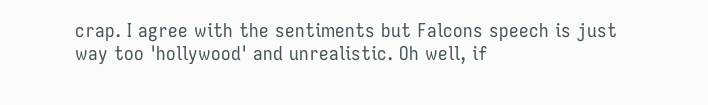crap. I agree with the sentiments but Falcons speech is just way too 'hollywood' and unrealistic. Oh well, if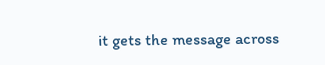it gets the message across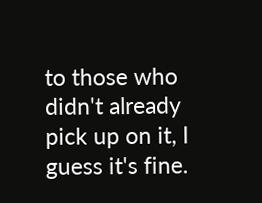to those who didn't already pick up on it, I guess it's fine.